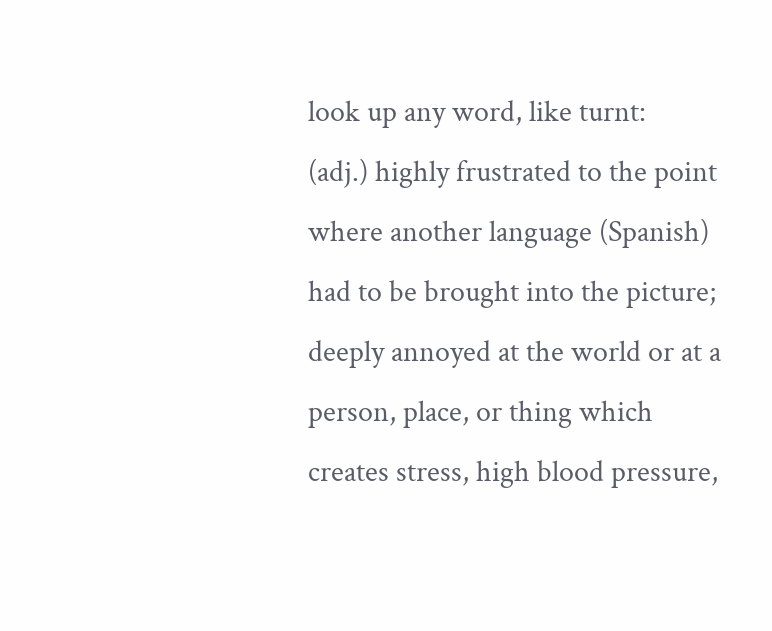look up any word, like turnt:
(adj.) highly frustrated to the point where another language (Spanish) had to be brought into the picture; deeply annoyed at the world or at a person, place, or thing which creates stress, high blood pressure,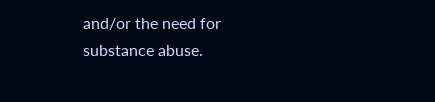and/or the need for substance abuse.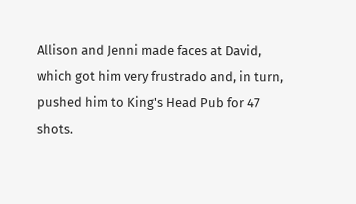Allison and Jenni made faces at David, which got him very frustrado and, in turn, pushed him to King's Head Pub for 47 shots.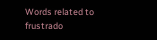Words related to frustrado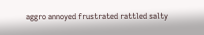aggro annoyed frustrated rattled salty